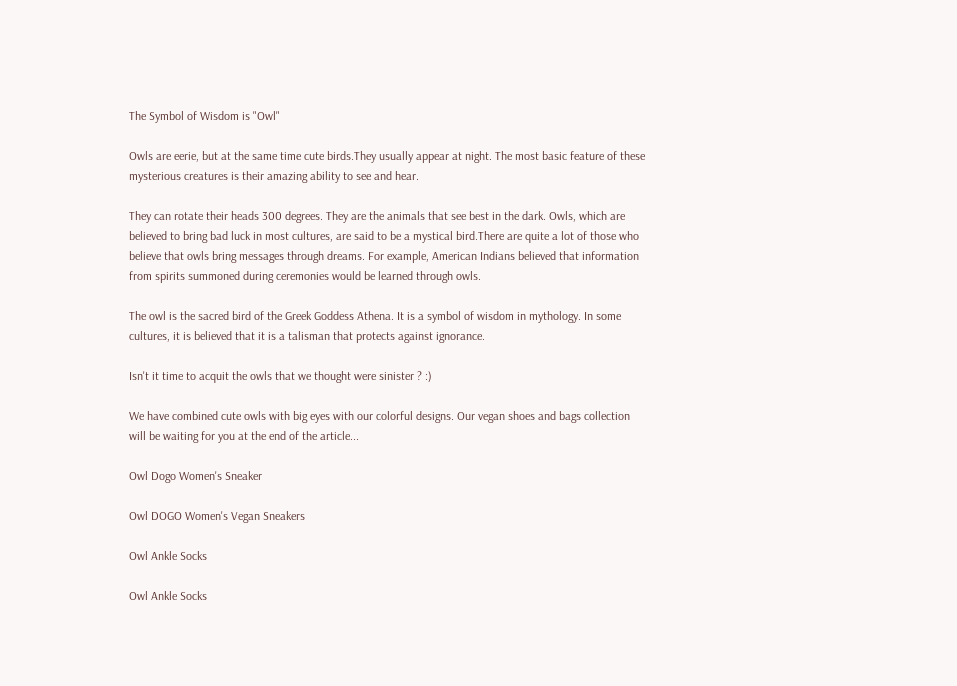The Symbol of Wisdom is "Owl"

Owls are eerie, but at the same time cute birds.They usually appear at night. The most basic feature of these mysterious creatures is their amazing ability to see and hear.

They can rotate their heads 300 degrees. They are the animals that see best in the dark. Owls, which are believed to bring bad luck in most cultures, are said to be a mystical bird.There are quite a lot of those who believe that owls bring messages through dreams. For example, American Indians believed that information from spirits summoned during ceremonies would be learned through owls.

The owl is the sacred bird of the Greek Goddess Athena. It is a symbol of wisdom in mythology. In some cultures, it is believed that it is a talisman that protects against ignorance.

Isn't it time to acquit the owls that we thought were sinister ? :)

We have combined cute owls with big eyes with our colorful designs. Our vegan shoes and bags collection will be waiting for you at the end of the article...

Owl Dogo Women's Sneaker

Owl DOGO Women's Vegan Sneakers

Owl Ankle Socks

Owl Ankle Socks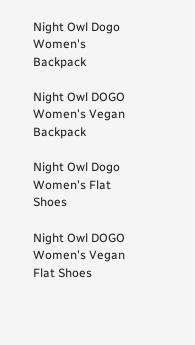Night Owl Dogo Women's Backpack

Night Owl DOGO Women's Vegan Backpack

Night Owl Dogo Women's Flat Shoes

Night Owl DOGO Women's Vegan Flat Shoes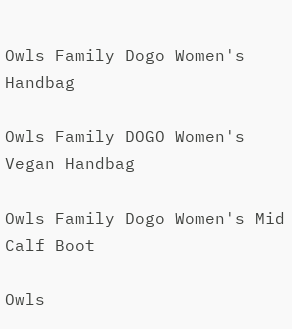Owls Family Dogo Women's Handbag

Owls Family DOGO Women's Vegan Handbag

Owls Family Dogo Women's Mid Calf Boot

Owls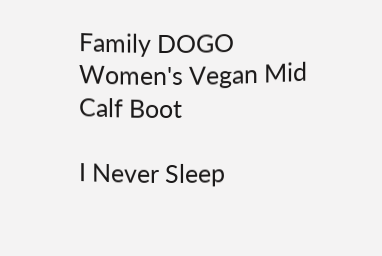Family DOGO Women's Vegan Mid Calf Boot

I Never Sleep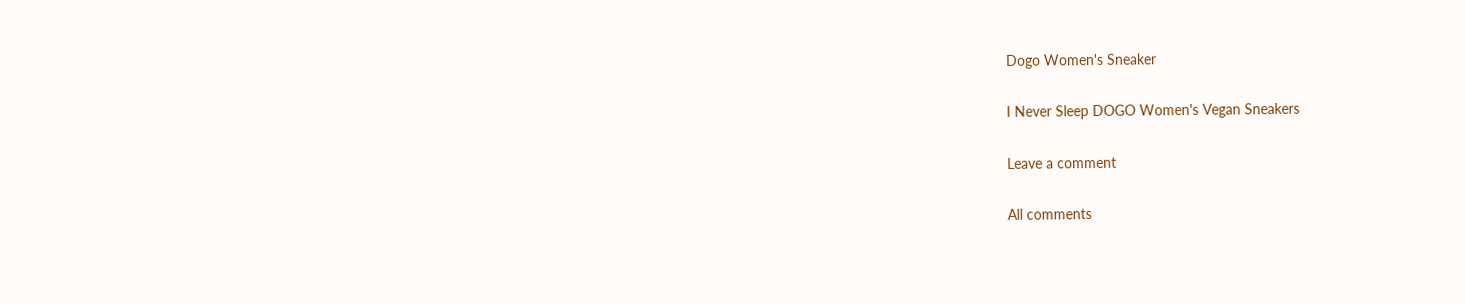Dogo Women's Sneaker

I Never Sleep DOGO Women's Vegan Sneakers

Leave a comment

All comments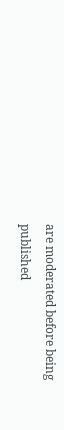are moderated before being published